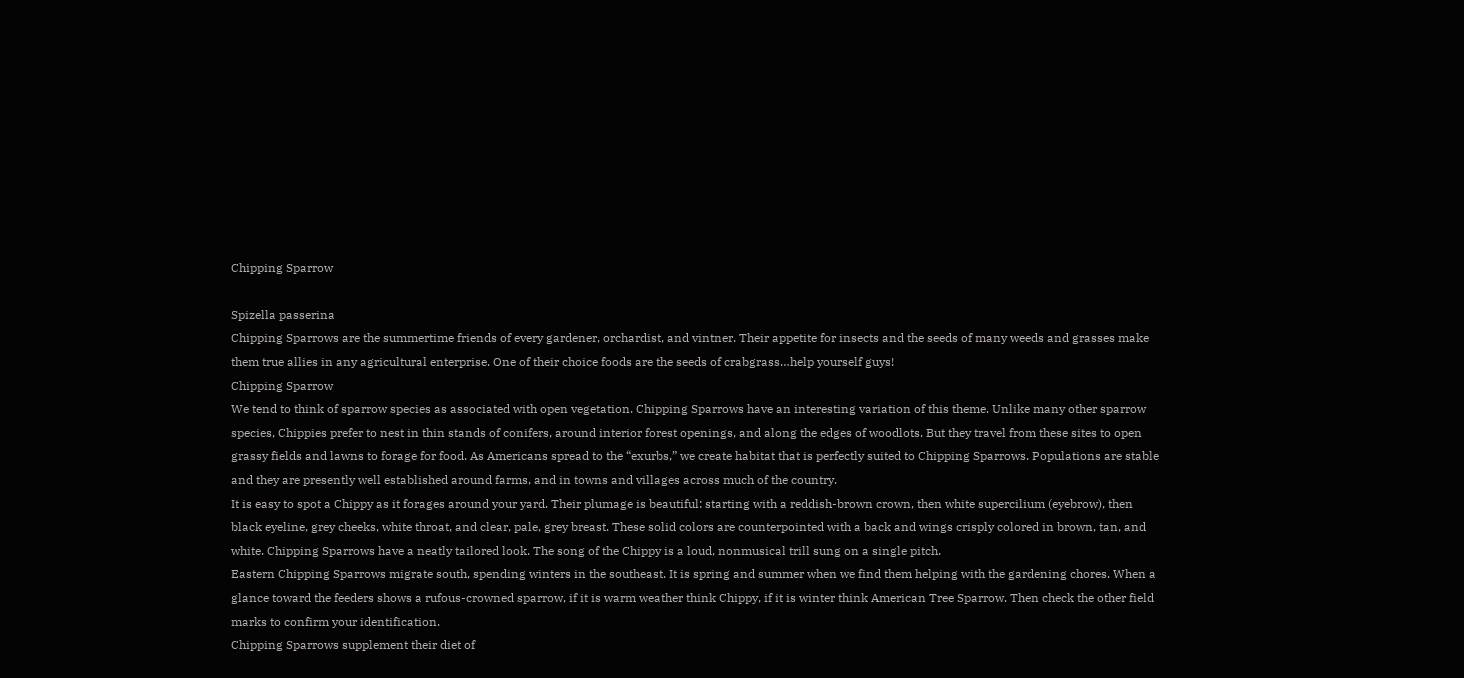Chipping Sparrow

Spizella passerina
Chipping Sparrows are the summertime friends of every gardener, orchardist, and vintner. Their appetite for insects and the seeds of many weeds and grasses make them true allies in any agricultural enterprise. One of their choice foods are the seeds of crabgrass…help yourself guys!
Chipping Sparrow
We tend to think of sparrow species as associated with open vegetation. Chipping Sparrows have an interesting variation of this theme. Unlike many other sparrow species, Chippies prefer to nest in thin stands of conifers, around interior forest openings, and along the edges of woodlots. But they travel from these sites to open grassy fields and lawns to forage for food. As Americans spread to the “exurbs,” we create habitat that is perfectly suited to Chipping Sparrows. Populations are stable and they are presently well established around farms, and in towns and villages across much of the country.
It is easy to spot a Chippy as it forages around your yard. Their plumage is beautiful: starting with a reddish-brown crown, then white supercilium (eyebrow), then black eyeline, grey cheeks, white throat, and clear, pale, grey breast. These solid colors are counterpointed with a back and wings crisply colored in brown, tan, and white. Chipping Sparrows have a neatly tailored look. The song of the Chippy is a loud, nonmusical trill sung on a single pitch.
Eastern Chipping Sparrows migrate south, spending winters in the southeast. It is spring and summer when we find them helping with the gardening chores. When a glance toward the feeders shows a rufous-crowned sparrow, if it is warm weather think Chippy, if it is winter think American Tree Sparrow. Then check the other field marks to confirm your identification.
Chipping Sparrows supplement their diet of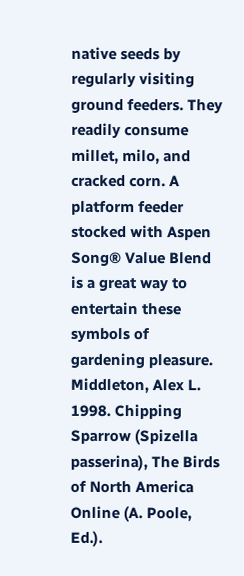native seeds by regularly visiting ground feeders. They readily consume millet, milo, and cracked corn. A platform feeder stocked with Aspen Song® Value Blend is a great way to entertain these symbols of gardening pleasure.
Middleton, Alex L. 1998. Chipping Sparrow (Spizella passerina), The Birds of North America Online (A. Poole, Ed.).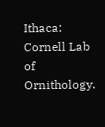Ithaca: Cornell Lab of Ornithology.